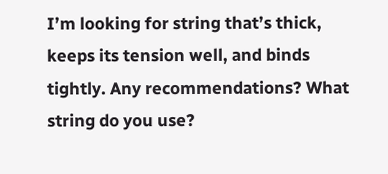I’m looking for string that’s thick, keeps its tension well, and binds tightly. Any recommendations? What string do you use?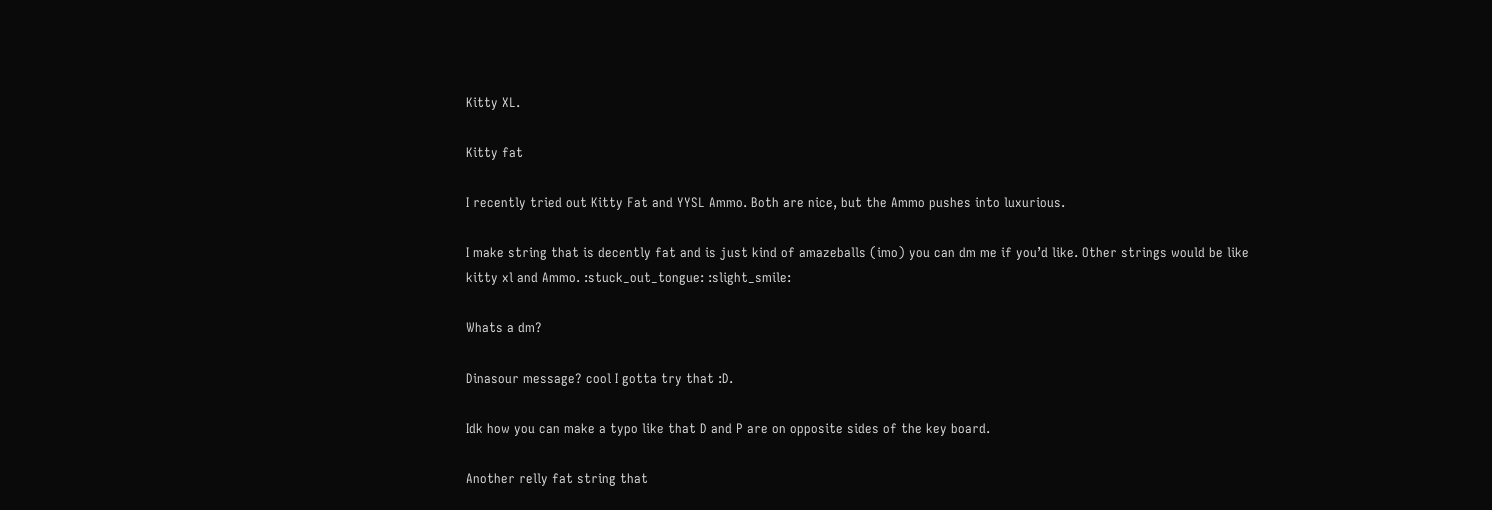Kitty XL.

Kitty fat

I recently tried out Kitty Fat and YYSL Ammo. Both are nice, but the Ammo pushes into luxurious.

I make string that is decently fat and is just kind of amazeballs (imo) you can dm me if you’d like. Other strings would be like kitty xl and Ammo. :stuck_out_tongue: :slight_smile:

Whats a dm?

Dinasour message? cool I gotta try that :D.

Idk how you can make a typo like that D and P are on opposite sides of the key board.

Another relly fat string that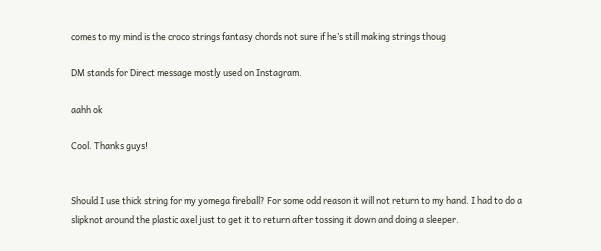comes to my mind is the croco strings fantasy chords not sure if he’s still making strings thoug

DM stands for Direct message mostly used on Instagram.

aahh ok

Cool. Thanks guys!


Should I use thick string for my yomega fireball? For some odd reason it will not return to my hand. I had to do a slipknot around the plastic axel just to get it to return after tossing it down and doing a sleeper.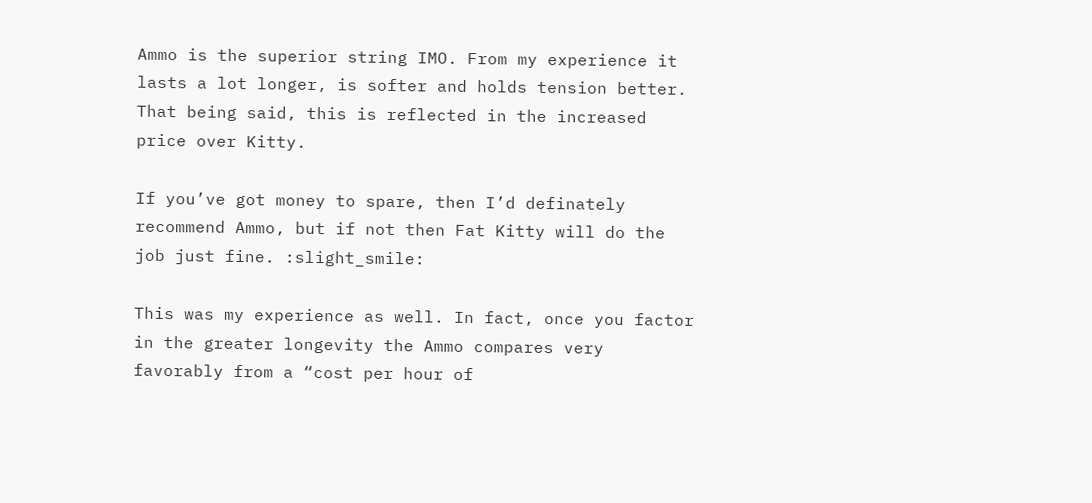Ammo is the superior string IMO. From my experience it lasts a lot longer, is softer and holds tension better. That being said, this is reflected in the increased price over Kitty.

If you’ve got money to spare, then I’d definately recommend Ammo, but if not then Fat Kitty will do the job just fine. :slight_smile:

This was my experience as well. In fact, once you factor in the greater longevity the Ammo compares very favorably from a “cost per hour of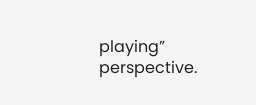playing” perspective.